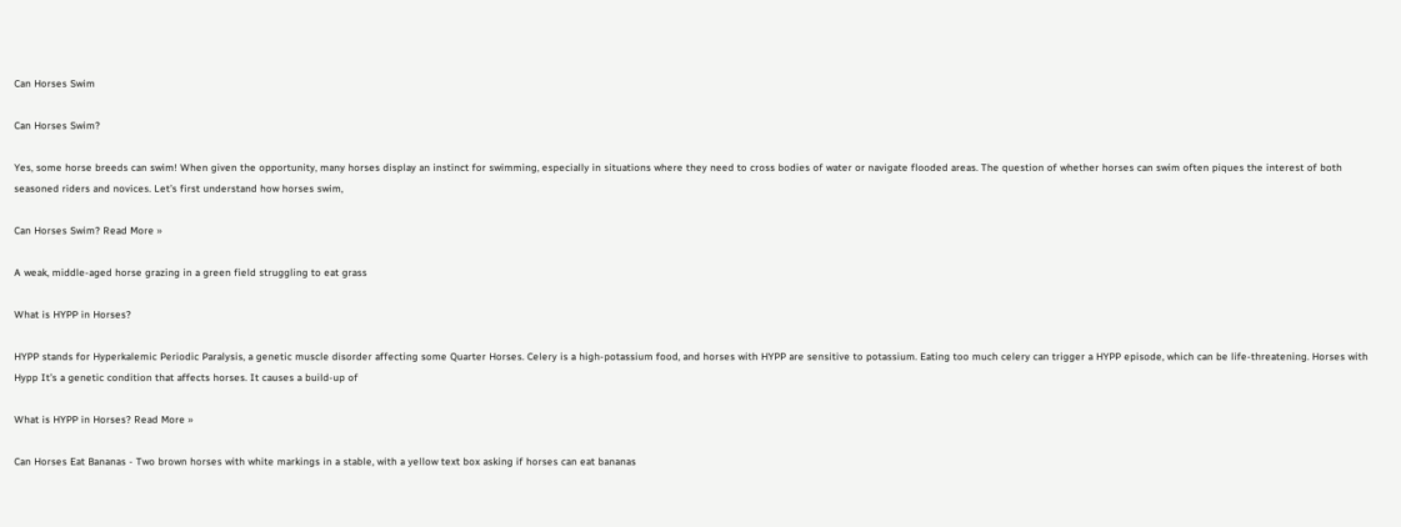Can Horses Swim

Can Horses Swim?

Yes, some horse breeds can swim! When given the opportunity, many horses display an instinct for swimming, especially in situations where they need to cross bodies of water or navigate flooded areas. The question of whether horses can swim often piques the interest of both seasoned riders and novices. Let’s first understand how horses swim,

Can Horses Swim? Read More »

A weak, middle-aged horse grazing in a green field struggling to eat grass

What is HYPP in Horses?

HYPP stands for Hyperkalemic Periodic Paralysis, a genetic muscle disorder affecting some Quarter Horses. Celery is a high-potassium food, and horses with HYPP are sensitive to potassium. Eating too much celery can trigger a HYPP episode, which can be life-threatening. Horses with Hypp It’s a genetic condition that affects horses. It causes a build-up of

What is HYPP in Horses? Read More »

Can Horses Eat Bananas - Two brown horses with white markings in a stable, with a yellow text box asking if horses can eat bananas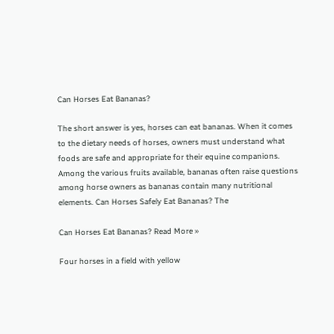Can Horses Eat Bananas?

The short answer is yes, horses can eat bananas. When it comes to the dietary needs of horses, owners must understand what foods are safe and appropriate for their equine companions. Among the various fruits available, bananas often raise questions among horse owners as bananas contain many nutritional elements. Can Horses Safely Eat Bananas? The

Can Horses Eat Bananas? Read More »

Four horses in a field with yellow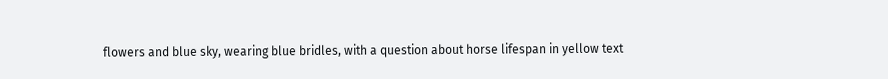flowers and blue sky, wearing blue bridles, with a question about horse lifespan in yellow text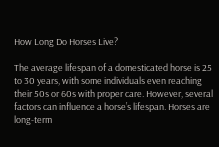How Long Do Horses Live?

The average lifespan of a domesticated horse is 25 to 30 years, with some individuals even reaching their 50s or 60s with proper care. However, several factors can influence a horse’s lifespan. Horses are long-term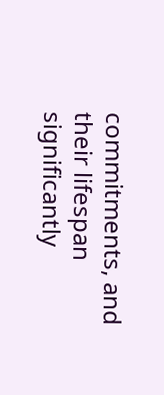commitments, and their lifespan significantly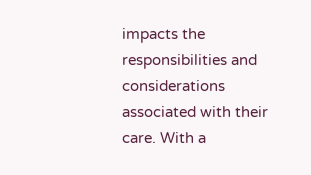impacts the responsibilities and considerations associated with their care. With a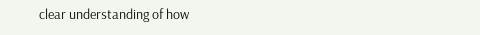clear understanding of how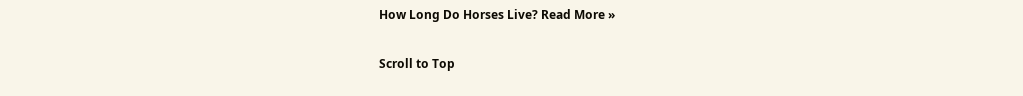How Long Do Horses Live? Read More »

Scroll to Top